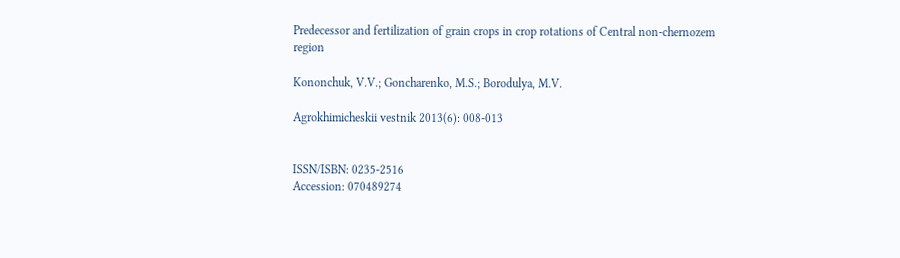Predecessor and fertilization of grain crops in crop rotations of Central non-chernozem region

Kononchuk, V.V.; Goncharenko, M.S.; Borodulya, M.V.

Agrokhimicheskii vestnik 2013(6): 008-013


ISSN/ISBN: 0235-2516
Accession: 070489274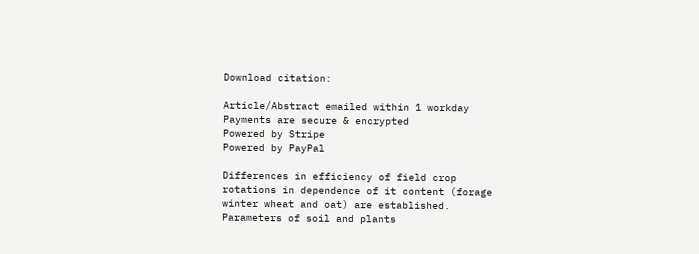Download citation:

Article/Abstract emailed within 1 workday
Payments are secure & encrypted
Powered by Stripe
Powered by PayPal

Differences in efficiency of field crop rotations in dependence of it content (forage winter wheat and oat) are established. Parameters of soil and plants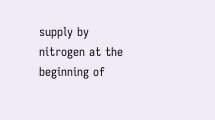supply by nitrogen at the beginning of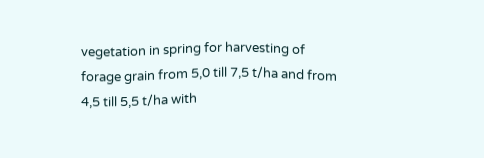vegetation in spring for harvesting of forage grain from 5,0 till 7,5 t/ha and from 4,5 till 5,5 t/ha with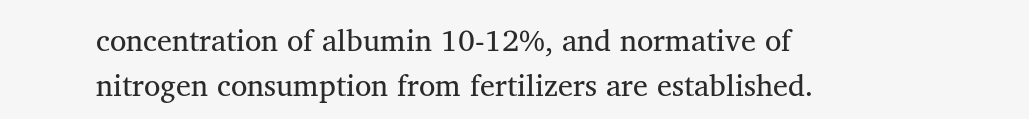concentration of albumin 10-12%, and normative of nitrogen consumption from fertilizers are established.